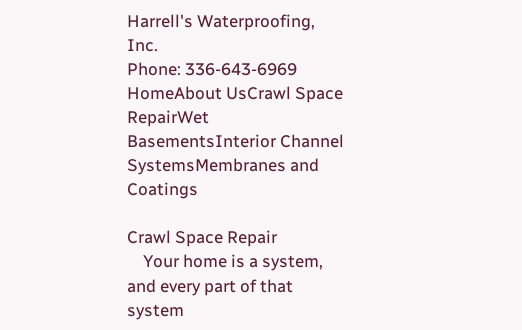Harrell's Waterproofing, Inc.
Phone: 336-643-6969
HomeAbout UsCrawl Space RepairWet BasementsInterior Channel SystemsMembranes and Coatings

Crawl Space Repair
    Your home is a system, and every part of that system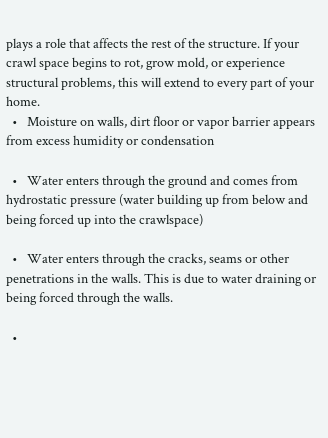plays a role that affects the rest of the structure. If your crawl space begins to rot, grow mold, or experience structural problems, this will extend to every part of your home.
  •   Moisture on walls, dirt floor or vapor barrier appears from excess humidity or condensation

  •   Water enters through the ground and comes from hydrostatic pressure (water building up from below and being forced up into the crawlspace)

  •   Water enters through the cracks, seams or other penetrations in the walls. This is due to water draining or being forced through the walls.

  •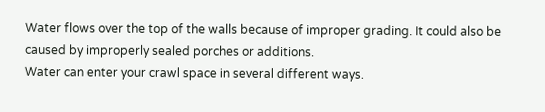Water flows over the top of the walls because of improper grading. It could also be caused by improperly sealed porches or additions.
Water can enter your crawl space in several different ways.